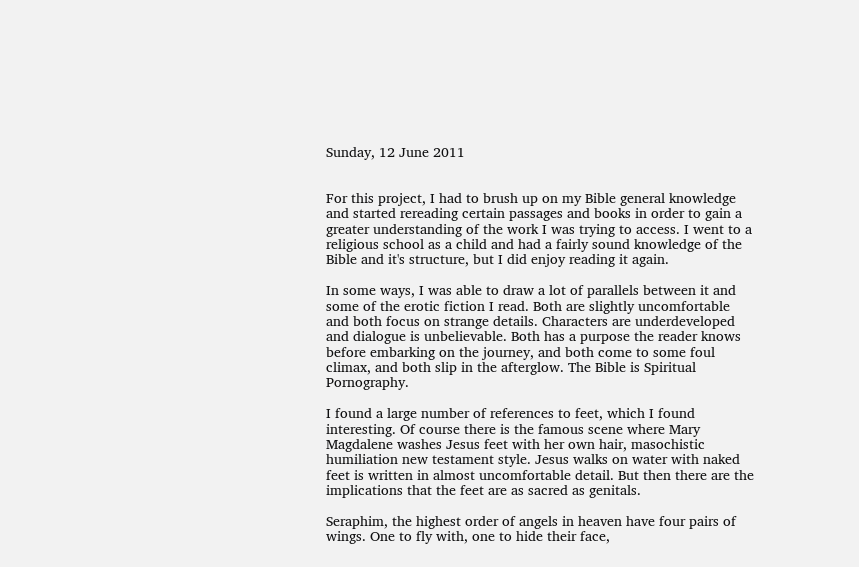Sunday, 12 June 2011


For this project, I had to brush up on my Bible general knowledge and started rereading certain passages and books in order to gain a greater understanding of the work I was trying to access. I went to a religious school as a child and had a fairly sound knowledge of the Bible and it's structure, but I did enjoy reading it again.

In some ways, I was able to draw a lot of parallels between it and some of the erotic fiction I read. Both are slightly uncomfortable and both focus on strange details. Characters are underdeveloped and dialogue is unbelievable. Both has a purpose the reader knows before embarking on the journey, and both come to some foul climax, and both slip in the afterglow. The Bible is Spiritual Pornography.

I found a large number of references to feet, which I found interesting. Of course there is the famous scene where Mary Magdalene washes Jesus feet with her own hair, masochistic humiliation new testament style. Jesus walks on water with naked feet is written in almost uncomfortable detail. But then there are the implications that the feet are as sacred as genitals.

Seraphim, the highest order of angels in heaven have four pairs of wings. One to fly with, one to hide their face,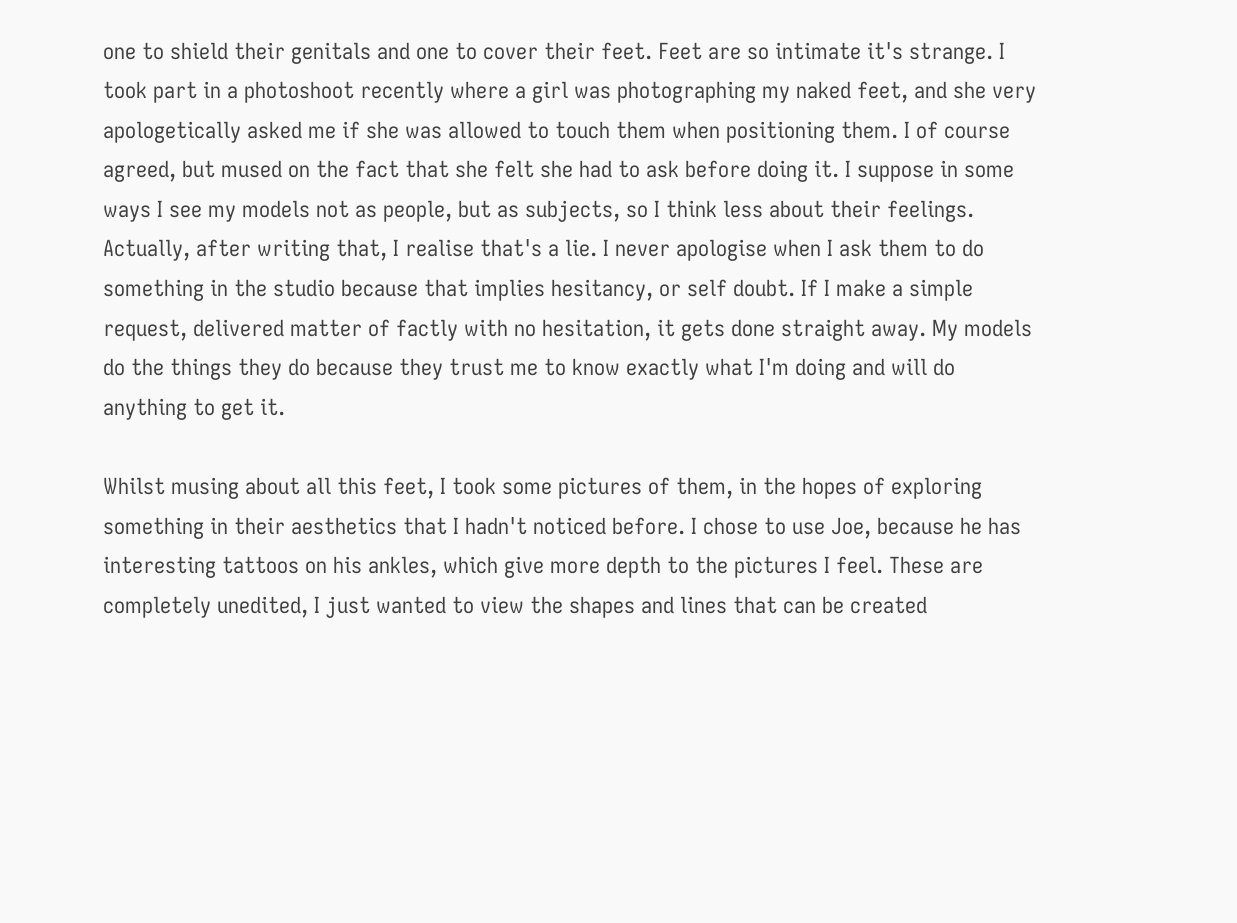one to shield their genitals and one to cover their feet. Feet are so intimate it's strange. I took part in a photoshoot recently where a girl was photographing my naked feet, and she very apologetically asked me if she was allowed to touch them when positioning them. I of course agreed, but mused on the fact that she felt she had to ask before doing it. I suppose in some ways I see my models not as people, but as subjects, so I think less about their feelings. Actually, after writing that, I realise that's a lie. I never apologise when I ask them to do something in the studio because that implies hesitancy, or self doubt. If I make a simple request, delivered matter of factly with no hesitation, it gets done straight away. My models do the things they do because they trust me to know exactly what I'm doing and will do anything to get it.

Whilst musing about all this feet, I took some pictures of them, in the hopes of exploring something in their aesthetics that I hadn't noticed before. I chose to use Joe, because he has interesting tattoos on his ankles, which give more depth to the pictures I feel. These are completely unedited, I just wanted to view the shapes and lines that can be created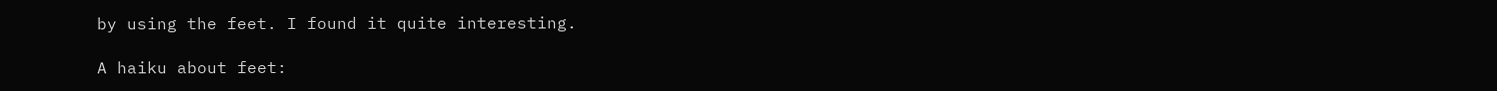by using the feet. I found it quite interesting.

A haiku about feet: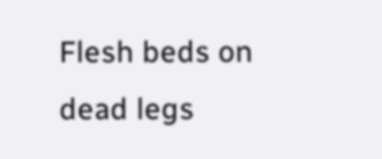Flesh beds on dead legs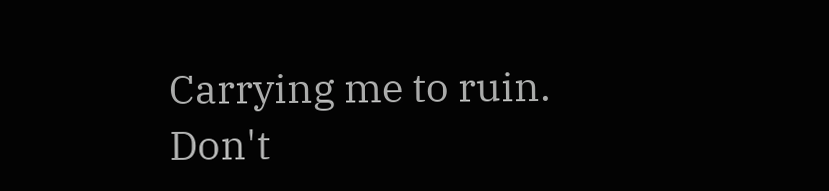Carrying me to ruin.
Don't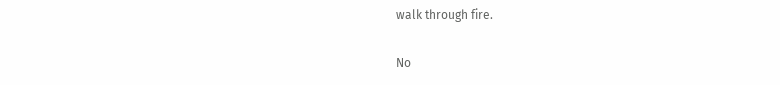walk through fire.

No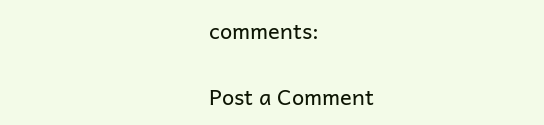comments:

Post a Comment